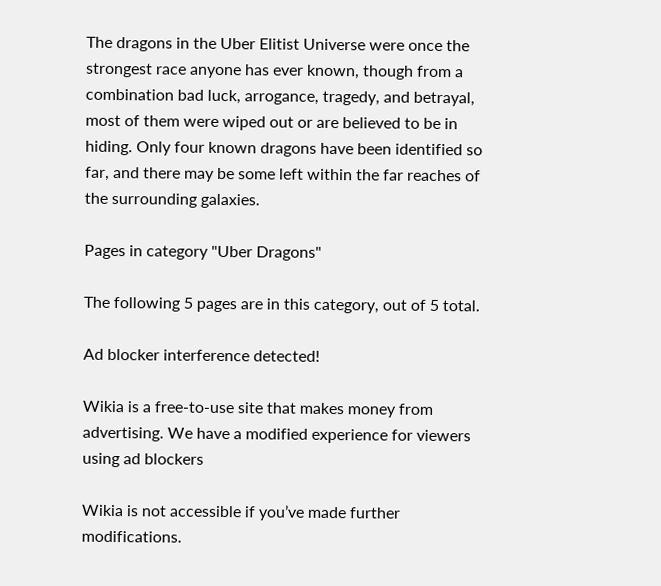The dragons in the Uber Elitist Universe were once the strongest race anyone has ever known, though from a combination bad luck, arrogance, tragedy, and betrayal, most of them were wiped out or are believed to be in hiding. Only four known dragons have been identified so far, and there may be some left within the far reaches of the surrounding galaxies.

Pages in category "Uber Dragons"

The following 5 pages are in this category, out of 5 total.

Ad blocker interference detected!

Wikia is a free-to-use site that makes money from advertising. We have a modified experience for viewers using ad blockers

Wikia is not accessible if you’ve made further modifications.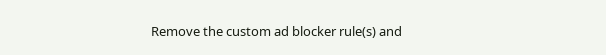Remove the custom ad blocker rule(s) and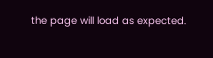the page will load as expected.